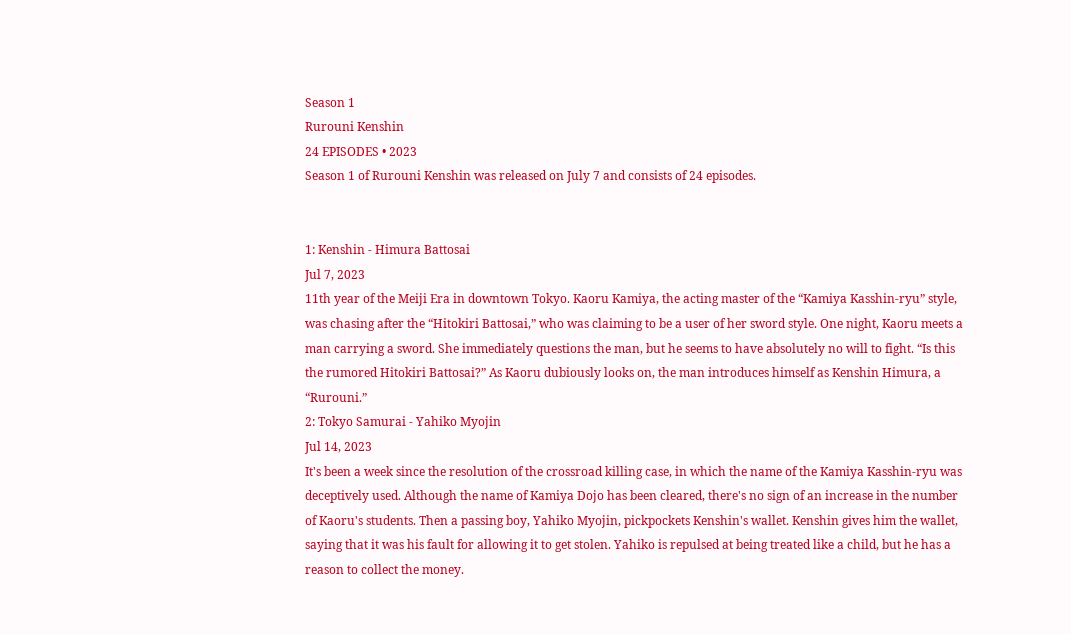Season 1
Rurouni Kenshin
24 EPISODES • 2023
Season 1 of Rurouni Kenshin was released on July 7 and consists of 24 episodes.


1: Kenshin - Himura Battosai
Jul 7, 2023
11th year of the Meiji Era in downtown Tokyo. Kaoru Kamiya, the acting master of the “Kamiya Kasshin-ryu” style, was chasing after the “Hitokiri Battosai,” who was claiming to be a user of her sword style. One night, Kaoru meets a man carrying a sword. She immediately questions the man, but he seems to have absolutely no will to fight. “Is this the rumored Hitokiri Battosai?” As Kaoru dubiously looks on, the man introduces himself as Kenshin Himura, a “Rurouni.”
2: Tokyo Samurai - Yahiko Myojin
Jul 14, 2023
It's been a week since the resolution of the crossroad killing case, in which the name of the Kamiya Kasshin-ryu was deceptively used. Although the name of Kamiya Dojo has been cleared, there's no sign of an increase in the number of Kaoru's students. Then a passing boy, Yahiko Myojin, pickpockets Kenshin's wallet. Kenshin gives him the wallet, saying that it was his fault for allowing it to get stolen. Yahiko is repulsed at being treated like a child, but he has a reason to collect the money.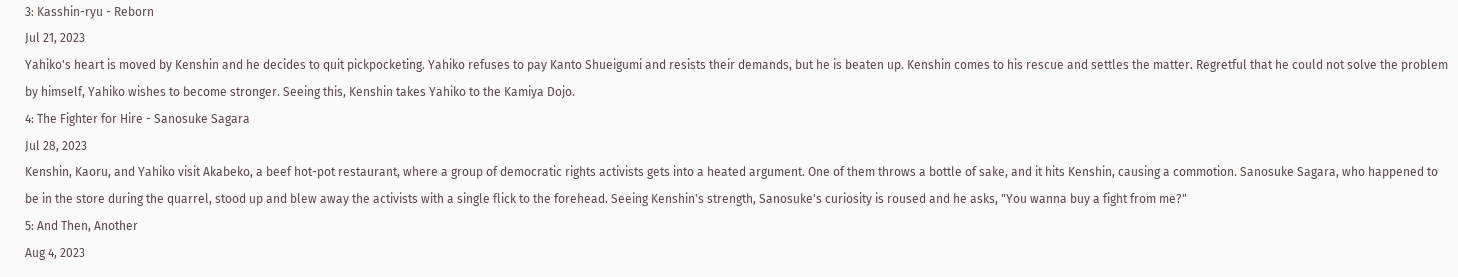3: Kasshin-ryu - Reborn
Jul 21, 2023
Yahiko's heart is moved by Kenshin and he decides to quit pickpocketing. Yahiko refuses to pay Kanto Shueigumi and resists their demands, but he is beaten up. Kenshin comes to his rescue and settles the matter. Regretful that he could not solve the problem by himself, Yahiko wishes to become stronger. Seeing this, Kenshin takes Yahiko to the Kamiya Dojo.
4: The Fighter for Hire - Sanosuke Sagara
Jul 28, 2023
Kenshin, Kaoru, and Yahiko visit Akabeko, a beef hot-pot restaurant, where a group of democratic rights activists gets into a heated argument. One of them throws a bottle of sake, and it hits Kenshin, causing a commotion. Sanosuke Sagara, who happened to be in the store during the quarrel, stood up and blew away the activists with a single flick to the forehead. Seeing Kenshin's strength, Sanosuke's curiosity is roused and he asks, "You wanna buy a fight from me?"
5: And Then, Another
Aug 4, 2023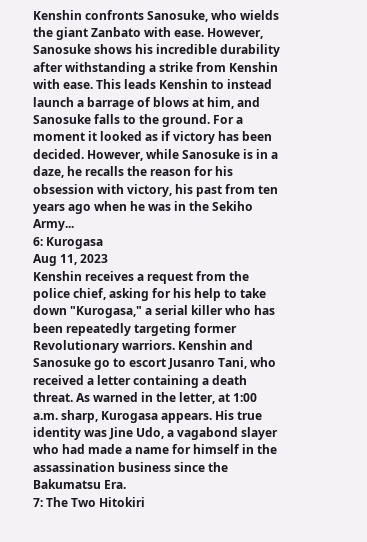Kenshin confronts Sanosuke, who wields the giant Zanbato with ease. However, Sanosuke shows his incredible durability after withstanding a strike from Kenshin with ease. This leads Kenshin to instead launch a barrage of blows at him, and Sanosuke falls to the ground. For a moment it looked as if victory has been decided. However, while Sanosuke is in a daze, he recalls the reason for his obsession with victory, his past from ten years ago when he was in the Sekiho Army...
6: Kurogasa
Aug 11, 2023
Kenshin receives a request from the police chief, asking for his help to take down "Kurogasa," a serial killer who has been repeatedly targeting former Revolutionary warriors. Kenshin and Sanosuke go to escort Jusanro Tani, who received a letter containing a death threat. As warned in the letter, at 1:00 a.m. sharp, Kurogasa appears. His true identity was Jine Udo, a vagabond slayer who had made a name for himself in the assassination business since the Bakumatsu Era.
7: The Two Hitokiri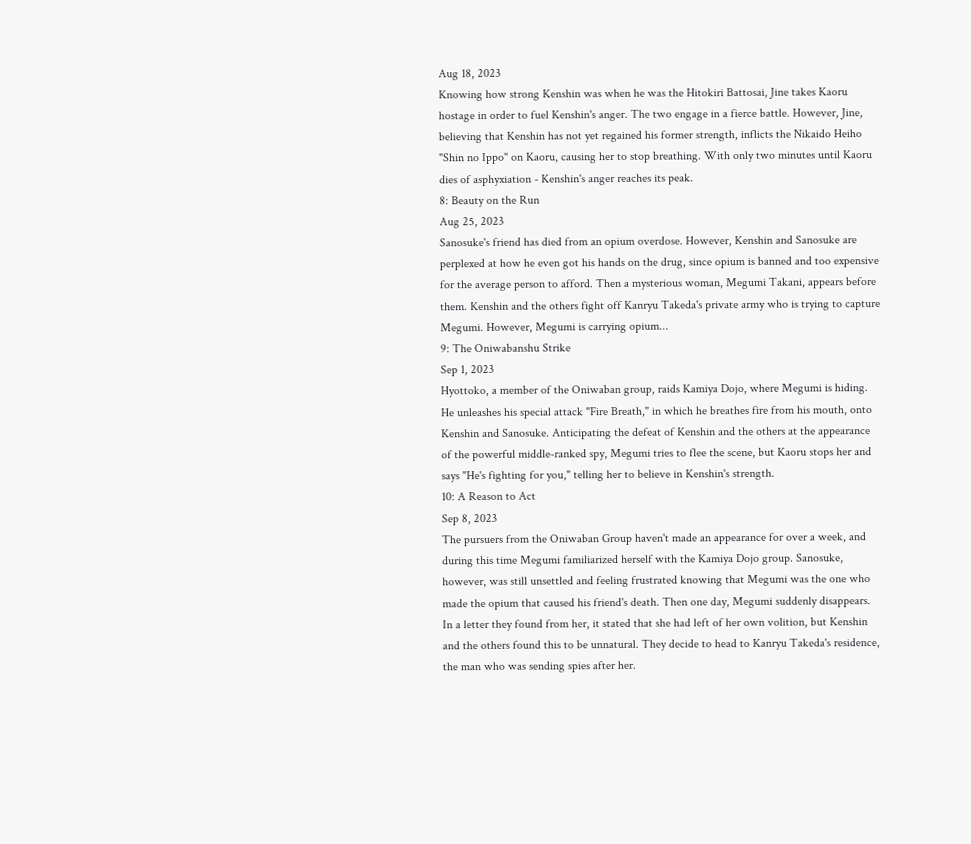Aug 18, 2023
Knowing how strong Kenshin was when he was the Hitokiri Battosai, Jine takes Kaoru hostage in order to fuel Kenshin's anger. The two engage in a fierce battle. However, Jine, believing that Kenshin has not yet regained his former strength, inflicts the Nikaido Heiho "Shin no Ippo" on Kaoru, causing her to stop breathing. With only two minutes until Kaoru dies of asphyxiation - Kenshin's anger reaches its peak.
8: Beauty on the Run
Aug 25, 2023
Sanosuke's friend has died from an opium overdose. However, Kenshin and Sanosuke are perplexed at how he even got his hands on the drug, since opium is banned and too expensive for the average person to afford. Then a mysterious woman, Megumi Takani, appears before them. Kenshin and the others fight off Kanryu Takeda's private army who is trying to capture Megumi. However, Megumi is carrying opium...
9: The Oniwabanshu Strike
Sep 1, 2023
Hyottoko, a member of the Oniwaban group, raids Kamiya Dojo, where Megumi is hiding. He unleashes his special attack "Fire Breath," in which he breathes fire from his mouth, onto Kenshin and Sanosuke. Anticipating the defeat of Kenshin and the others at the appearance of the powerful middle-ranked spy, Megumi tries to flee the scene, but Kaoru stops her and says "He's fighting for you," telling her to believe in Kenshin's strength.
10: A Reason to Act
Sep 8, 2023
The pursuers from the Oniwaban Group haven't made an appearance for over a week, and during this time Megumi familiarized herself with the Kamiya Dojo group. Sanosuke, however, was still unsettled and feeling frustrated knowing that Megumi was the one who made the opium that caused his friend's death. Then one day, Megumi suddenly disappears. In a letter they found from her, it stated that she had left of her own volition, but Kenshin and the others found this to be unnatural. They decide to head to Kanryu Takeda's residence, the man who was sending spies after her.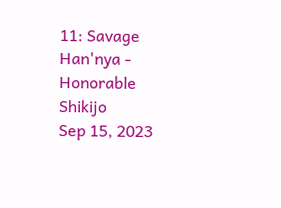11: Savage Han'nya - Honorable Shikijo
Sep 15, 2023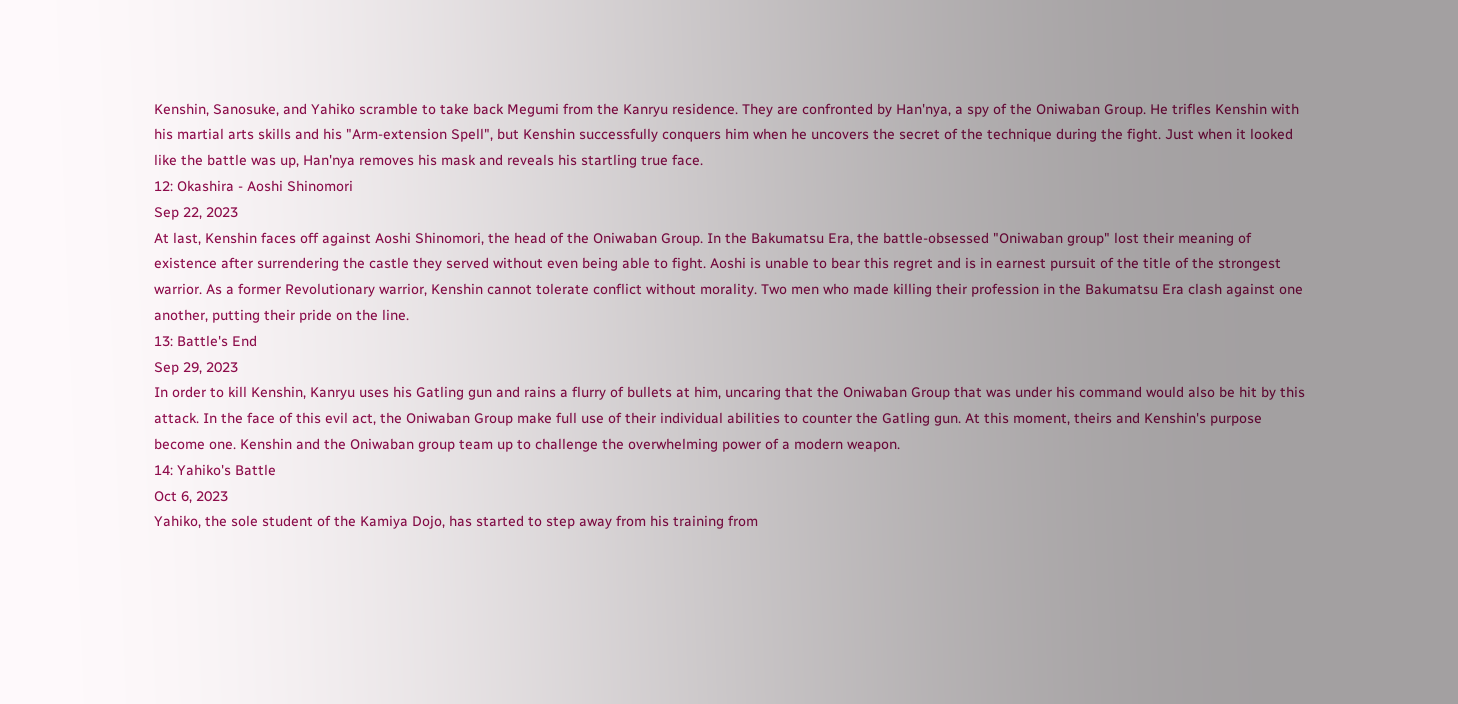Kenshin, Sanosuke, and Yahiko scramble to take back Megumi from the Kanryu residence. They are confronted by Han'nya, a spy of the Oniwaban Group. He trifles Kenshin with his martial arts skills and his "Arm-extension Spell", but Kenshin successfully conquers him when he uncovers the secret of the technique during the fight. Just when it looked like the battle was up, Han'nya removes his mask and reveals his startling true face.
12: Okashira - Aoshi Shinomori
Sep 22, 2023
At last, Kenshin faces off against Aoshi Shinomori, the head of the Oniwaban Group. In the Bakumatsu Era, the battle-obsessed "Oniwaban group" lost their meaning of existence after surrendering the castle they served without even being able to fight. Aoshi is unable to bear this regret and is in earnest pursuit of the title of the strongest warrior. As a former Revolutionary warrior, Kenshin cannot tolerate conflict without morality. Two men who made killing their profession in the Bakumatsu Era clash against one another, putting their pride on the line.
13: Battle's End
Sep 29, 2023
In order to kill Kenshin, Kanryu uses his Gatling gun and rains a flurry of bullets at him, uncaring that the Oniwaban Group that was under his command would also be hit by this attack. In the face of this evil act, the Oniwaban Group make full use of their individual abilities to counter the Gatling gun. At this moment, theirs and Kenshin's purpose become one. Kenshin and the Oniwaban group team up to challenge the overwhelming power of a modern weapon.
14: Yahiko's Battle
Oct 6, 2023
Yahiko, the sole student of the Kamiya Dojo, has started to step away from his training from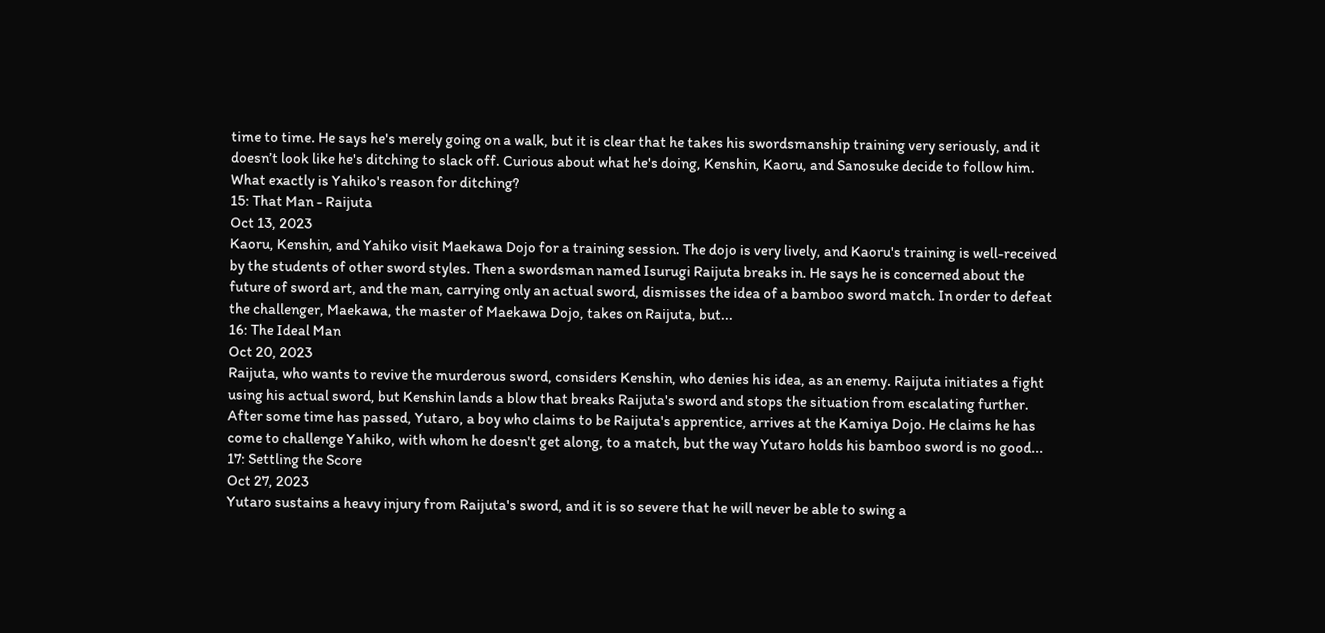time to time. He says he's merely going on a walk, but it is clear that he takes his swordsmanship training very seriously, and it doesn’t look like he's ditching to slack off. Curious about what he's doing, Kenshin, Kaoru, and Sanosuke decide to follow him. What exactly is Yahiko's reason for ditching?
15: That Man - Raijuta
Oct 13, 2023
Kaoru, Kenshin, and Yahiko visit Maekawa Dojo for a training session. The dojo is very lively, and Kaoru's training is well-received by the students of other sword styles. Then a swordsman named Isurugi Raijuta breaks in. He says he is concerned about the future of sword art, and the man, carrying only an actual sword, dismisses the idea of a bamboo sword match. In order to defeat the challenger, Maekawa, the master of Maekawa Dojo, takes on Raijuta, but...
16: The Ideal Man
Oct 20, 2023
Raijuta, who wants to revive the murderous sword, considers Kenshin, who denies his idea, as an enemy. Raijuta initiates a fight using his actual sword, but Kenshin lands a blow that breaks Raijuta's sword and stops the situation from escalating further. After some time has passed, Yutaro, a boy who claims to be Raijuta's apprentice, arrives at the Kamiya Dojo. He claims he has come to challenge Yahiko, with whom he doesn't get along, to a match, but the way Yutaro holds his bamboo sword is no good...
17: Settling the Score
Oct 27, 2023
Yutaro sustains a heavy injury from Raijuta's sword, and it is so severe that he will never be able to swing a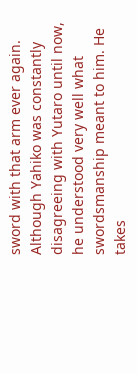sword with that arm ever again. Although Yahiko was constantly disagreeing with Yutaro until now, he understood very well what swordsmanship meant to him. He takes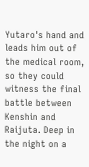Yutaro's hand and leads him out of the medical room, so they could witness the final battle between Kenshin and Raijuta. Deep in the night on a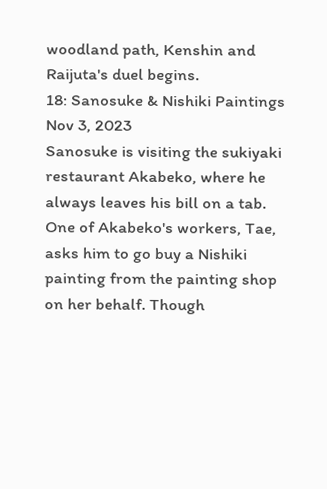woodland path, Kenshin and Raijuta's duel begins.
18: Sanosuke & Nishiki Paintings
Nov 3, 2023
Sanosuke is visiting the sukiyaki restaurant Akabeko, where he always leaves his bill on a tab. One of Akabeko's workers, Tae, asks him to go buy a Nishiki painting from the painting shop on her behalf. Though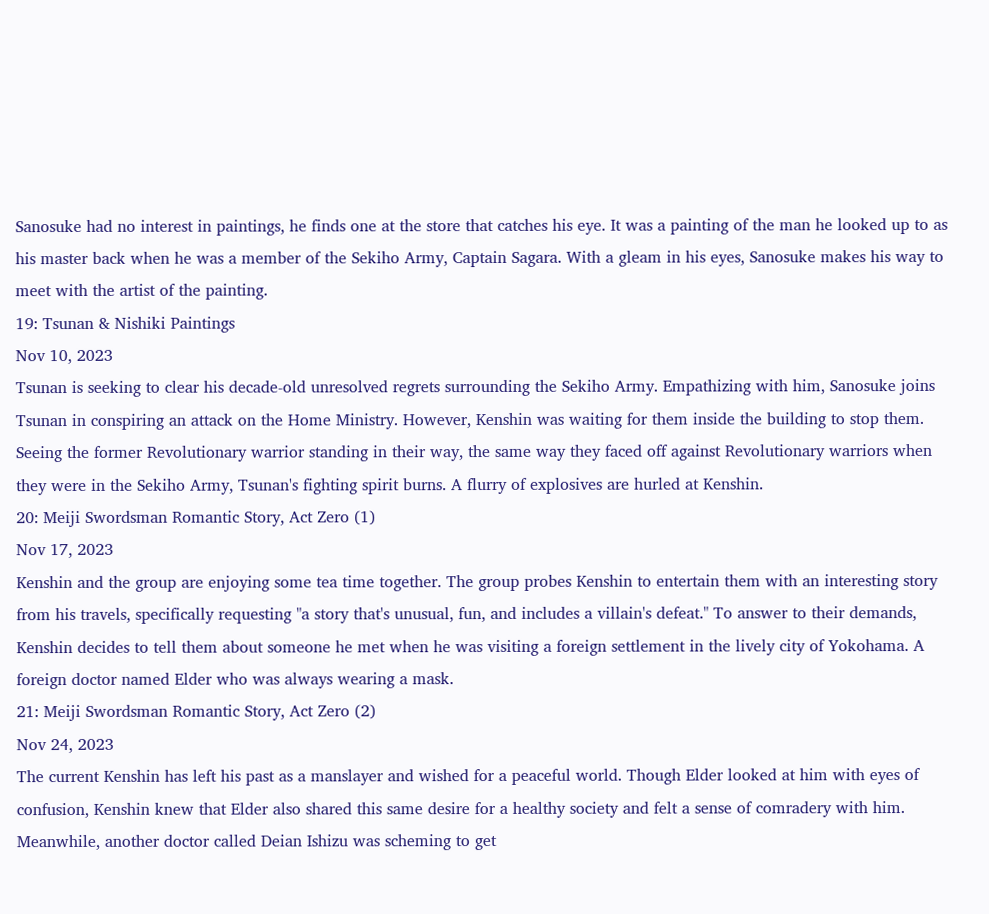Sanosuke had no interest in paintings, he finds one at the store that catches his eye. It was a painting of the man he looked up to as his master back when he was a member of the Sekiho Army, Captain Sagara. With a gleam in his eyes, Sanosuke makes his way to meet with the artist of the painting.
19: Tsunan & Nishiki Paintings
Nov 10, 2023
Tsunan is seeking to clear his decade-old unresolved regrets surrounding the Sekiho Army. Empathizing with him, Sanosuke joins Tsunan in conspiring an attack on the Home Ministry. However, Kenshin was waiting for them inside the building to stop them. Seeing the former Revolutionary warrior standing in their way, the same way they faced off against Revolutionary warriors when they were in the Sekiho Army, Tsunan's fighting spirit burns. A flurry of explosives are hurled at Kenshin.
20: Meiji Swordsman Romantic Story, Act Zero (1)
Nov 17, 2023
Kenshin and the group are enjoying some tea time together. The group probes Kenshin to entertain them with an interesting story from his travels, specifically requesting "a story that's unusual, fun, and includes a villain's defeat." To answer to their demands, Kenshin decides to tell them about someone he met when he was visiting a foreign settlement in the lively city of Yokohama. A foreign doctor named Elder who was always wearing a mask.
21: Meiji Swordsman Romantic Story, Act Zero (2)
Nov 24, 2023
The current Kenshin has left his past as a manslayer and wished for a peaceful world. Though Elder looked at him with eyes of confusion, Kenshin knew that Elder also shared this same desire for a healthy society and felt a sense of comradery with him. Meanwhile, another doctor called Deian Ishizu was scheming to get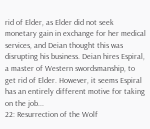rid of Elder, as Elder did not seek monetary gain in exchange for her medical services, and Deian thought this was disrupting his business. Deian hires Espiral, a master of Western swordsmanship, to get rid of Elder. However, it seems Espiral has an entirely different motive for taking on the job...
22: Resurrection of the Wolf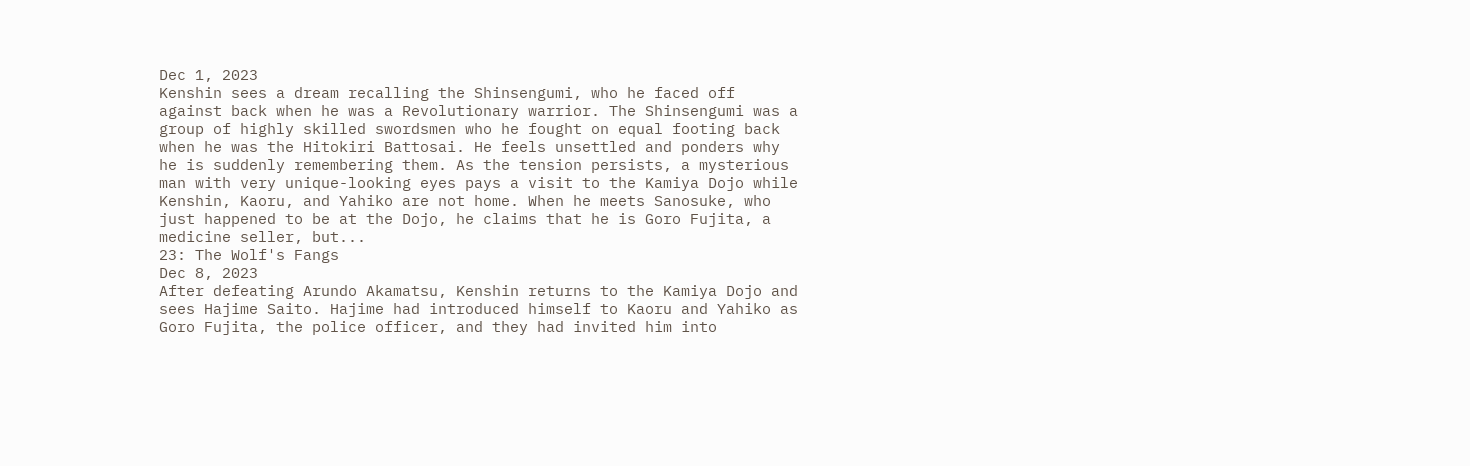Dec 1, 2023
Kenshin sees a dream recalling the Shinsengumi, who he faced off against back when he was a Revolutionary warrior. The Shinsengumi was a group of highly skilled swordsmen who he fought on equal footing back when he was the Hitokiri Battosai. He feels unsettled and ponders why he is suddenly remembering them. As the tension persists, a mysterious man with very unique-looking eyes pays a visit to the Kamiya Dojo while Kenshin, Kaoru, and Yahiko are not home. When he meets Sanosuke, who just happened to be at the Dojo, he claims that he is Goro Fujita, a medicine seller, but...
23: The Wolf's Fangs
Dec 8, 2023
After defeating Arundo Akamatsu, Kenshin returns to the Kamiya Dojo and sees Hajime Saito. Hajime had introduced himself to Kaoru and Yahiko as Goro Fujita, the police officer, and they had invited him into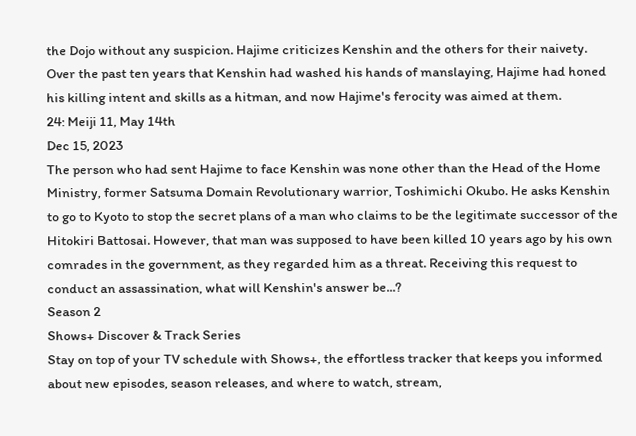the Dojo without any suspicion. Hajime criticizes Kenshin and the others for their naivety. Over the past ten years that Kenshin had washed his hands of manslaying, Hajime had honed his killing intent and skills as a hitman, and now Hajime's ferocity was aimed at them.
24: Meiji 11, May 14th
Dec 15, 2023
The person who had sent Hajime to face Kenshin was none other than the Head of the Home Ministry, former Satsuma Domain Revolutionary warrior, Toshimichi Okubo. He asks Kenshin to go to Kyoto to stop the secret plans of a man who claims to be the legitimate successor of the Hitokiri Battosai. However, that man was supposed to have been killed 10 years ago by his own comrades in the government, as they regarded him as a threat. Receiving this request to conduct an assassination, what will Kenshin's answer be...?
Season 2
Shows+ Discover & Track Series
Stay on top of your TV schedule with Shows+, the effortless tracker that keeps you informed about new episodes, season releases, and where to watch, stream,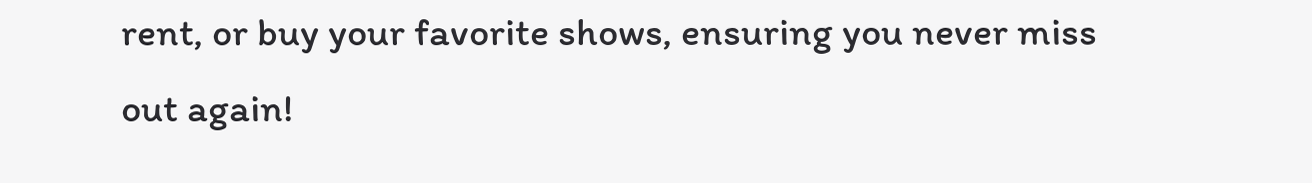rent, or buy your favorite shows, ensuring you never miss out again!